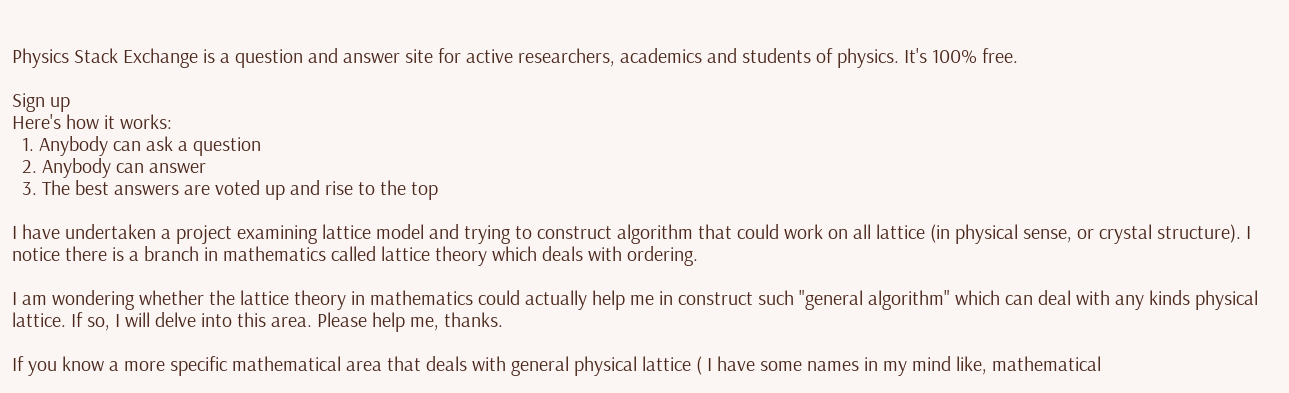Physics Stack Exchange is a question and answer site for active researchers, academics and students of physics. It's 100% free.

Sign up
Here's how it works:
  1. Anybody can ask a question
  2. Anybody can answer
  3. The best answers are voted up and rise to the top

I have undertaken a project examining lattice model and trying to construct algorithm that could work on all lattice (in physical sense, or crystal structure). I notice there is a branch in mathematics called lattice theory which deals with ordering.

I am wondering whether the lattice theory in mathematics could actually help me in construct such "general algorithm" which can deal with any kinds physical lattice. If so, I will delve into this area. Please help me, thanks.

If you know a more specific mathematical area that deals with general physical lattice ( I have some names in my mind like, mathematical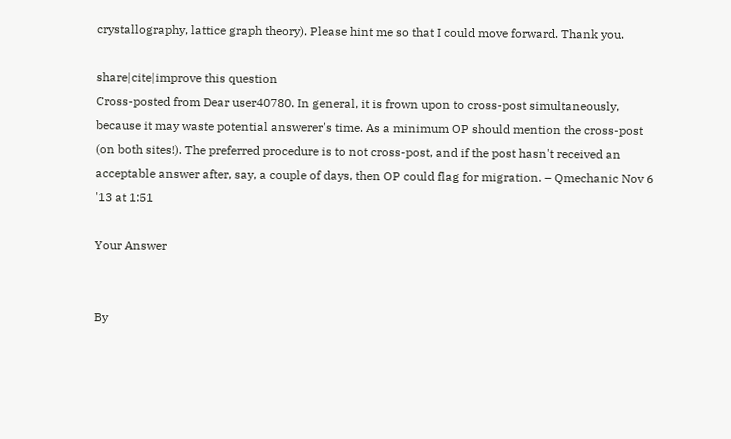crystallography, lattice graph theory). Please hint me so that I could move forward. Thank you.

share|cite|improve this question
Cross-posted from Dear user40780. In general, it is frown upon to cross-post simultaneously, because it may waste potential answerer's time. As a minimum OP should mention the cross-post (on both sites!). The preferred procedure is to not cross-post, and if the post hasn't received an acceptable answer after, say, a couple of days, then OP could flag for migration. – Qmechanic Nov 6 '13 at 1:51

Your Answer


By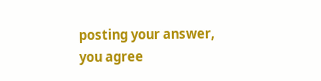posting your answer, you agree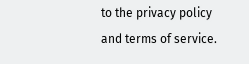to the privacy policy and terms of service.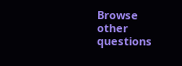Browse other questions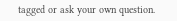tagged or ask your own question.